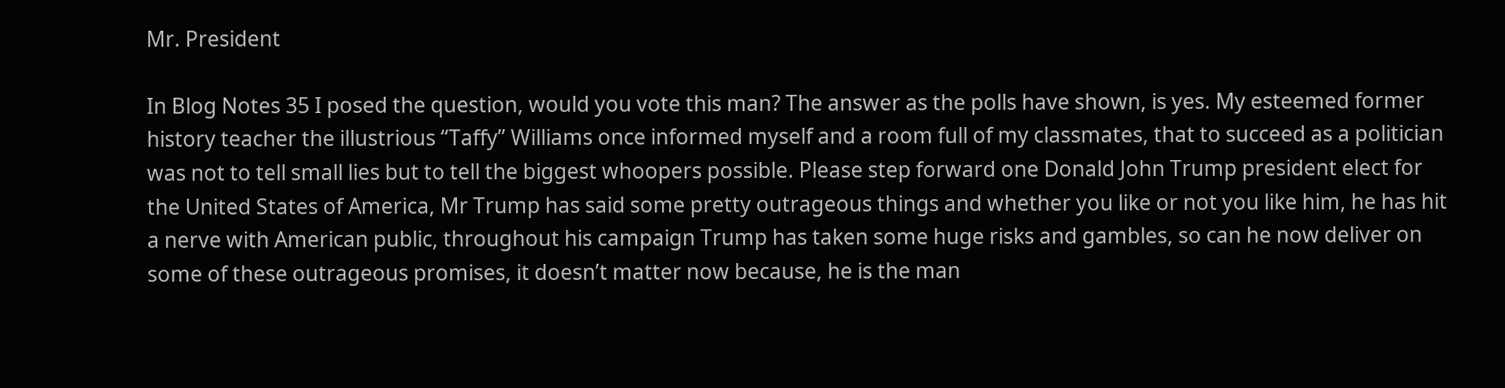Mr. President

In Blog Notes 35 I posed the question, would you vote this man? The answer as the polls have shown, is yes. My esteemed former history teacher the illustrious “Taffy” Williams once informed myself and a room full of my classmates, that to succeed as a politician was not to tell small lies but to tell the biggest whoopers possible. Please step forward one Donald John Trump president elect for the United States of America, Mr Trump has said some pretty outrageous things and whether you like or not you like him, he has hit a nerve with American public, throughout his campaign Trump has taken some huge risks and gambles, so can he now deliver on some of these outrageous promises, it doesn’t matter now because, he is the man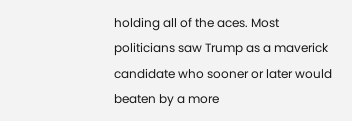holding all of the aces. Most politicians saw Trump as a maverick candidate who sooner or later would beaten by a more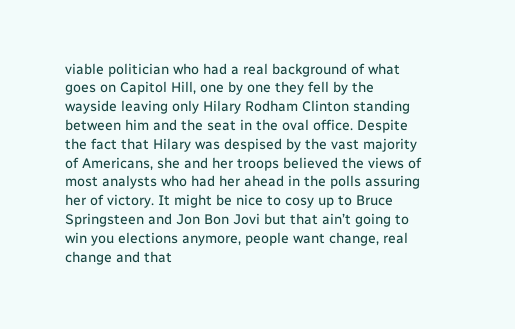viable politician who had a real background of what goes on Capitol Hill, one by one they fell by the wayside leaving only Hilary Rodham Clinton standing between him and the seat in the oval office. Despite the fact that Hilary was despised by the vast majority of Americans, she and her troops believed the views of most analysts who had her ahead in the polls assuring her of victory. It might be nice to cosy up to Bruce Springsteen and Jon Bon Jovi but that ain’t going to win you elections anymore, people want change, real change and that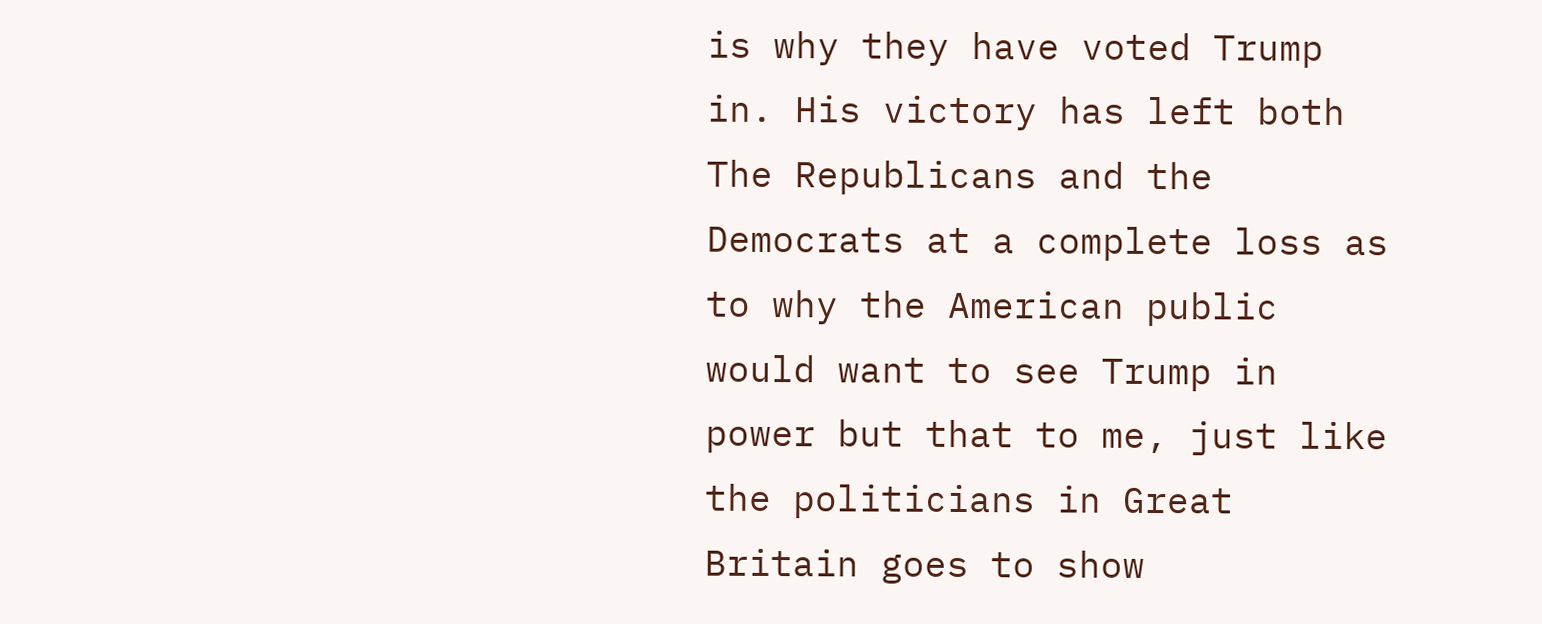is why they have voted Trump in. His victory has left both The Republicans and the Democrats at a complete loss as to why the American public would want to see Trump in power but that to me, just like the politicians in Great Britain goes to show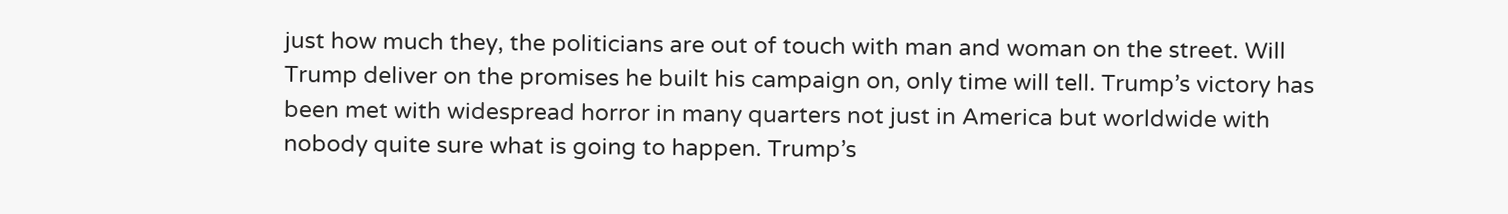just how much they, the politicians are out of touch with man and woman on the street. Will Trump deliver on the promises he built his campaign on, only time will tell. Trump’s victory has been met with widespread horror in many quarters not just in America but worldwide with nobody quite sure what is going to happen. Trump’s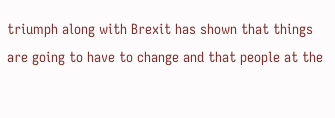triumph along with Brexit has shown that things are going to have to change and that people at the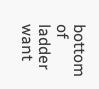bottom of ladder want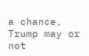a chance, Trump may or not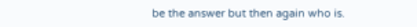be the answer but then again who is.